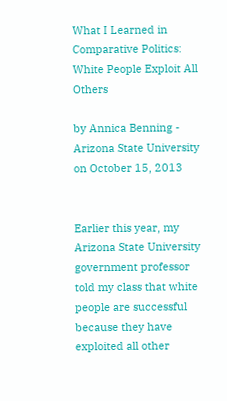What I Learned in Comparative Politics: White People Exploit All Others

by Annica Benning - Arizona State University on October 15, 2013


Earlier this year, my Arizona State University government professor told my class that white people are successful because they have exploited all other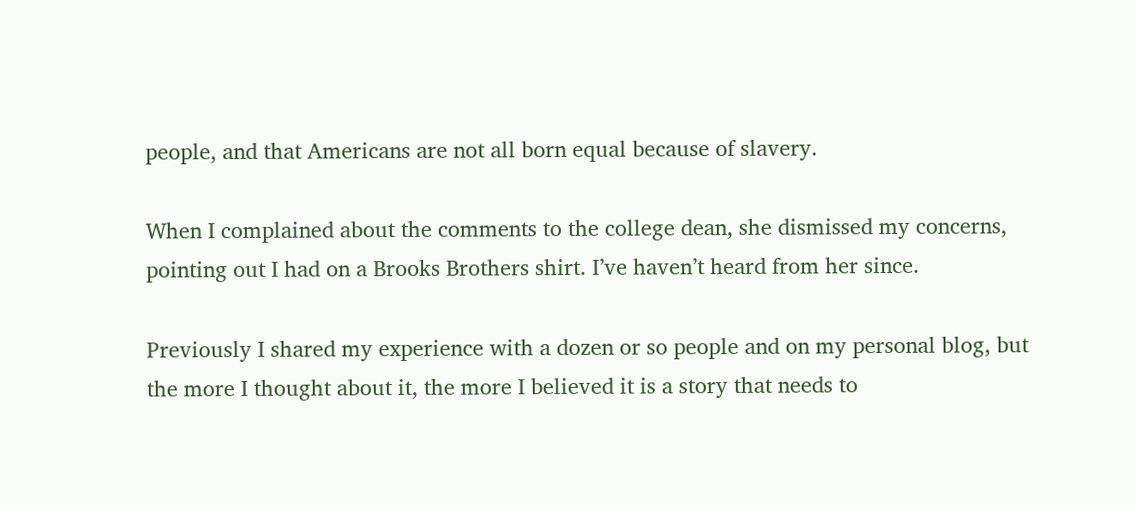people, and that Americans are not all born equal because of slavery.

When I complained about the comments to the college dean, she dismissed my concerns, pointing out I had on a Brooks Brothers shirt. I’ve haven’t heard from her since.

Previously I shared my experience with a dozen or so people and on my personal blog, but the more I thought about it, the more I believed it is a story that needs to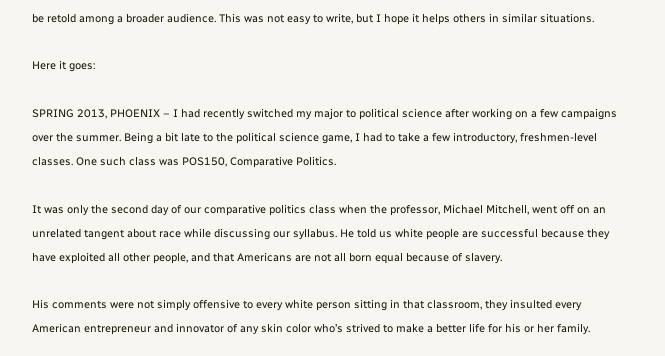be retold among a broader audience. This was not easy to write, but I hope it helps others in similar situations.

Here it goes:

SPRING 2013, PHOENIX – I had recently switched my major to political science after working on a few campaigns over the summer. Being a bit late to the political science game, I had to take a few introductory, freshmen-level classes. One such class was POS150, Comparative Politics.

It was only the second day of our comparative politics class when the professor, Michael Mitchell, went off on an unrelated tangent about race while discussing our syllabus. He told us white people are successful because they have exploited all other people, and that Americans are not all born equal because of slavery.

His comments were not simply offensive to every white person sitting in that classroom, they insulted every American entrepreneur and innovator of any skin color who’s strived to make a better life for his or her family.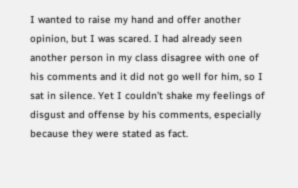I wanted to raise my hand and offer another opinion, but I was scared. I had already seen another person in my class disagree with one of his comments and it did not go well for him, so I sat in silence. Yet I couldn’t shake my feelings of disgust and offense by his comments, especially because they were stated as fact.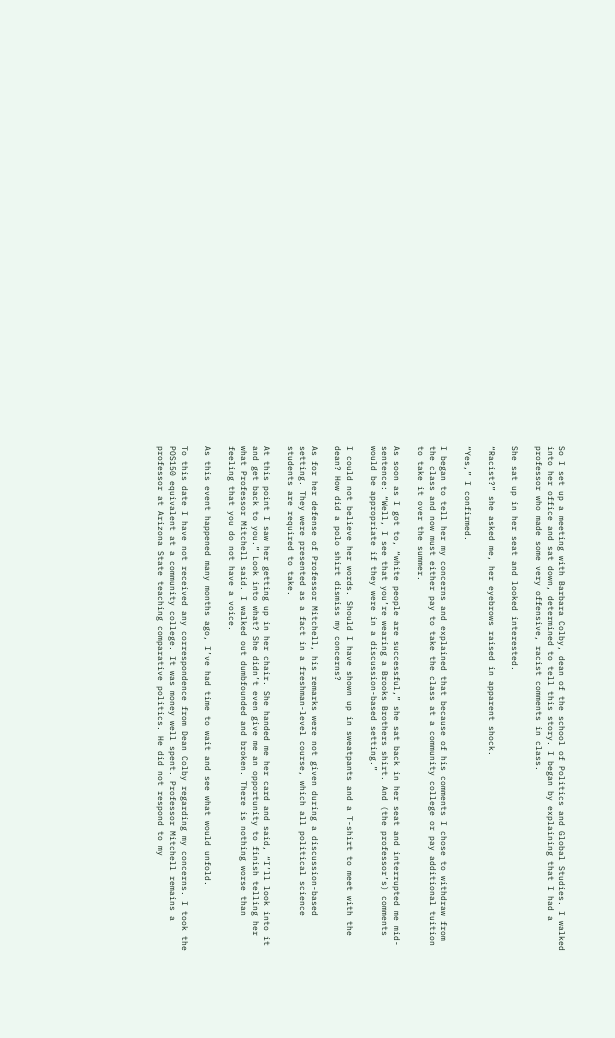So I set up a meeting with Barbara Colby, dean of the school of Politics and Global Studies. I walked into her office and sat down, determined to tell this story. I began by explaining that I had a professor who made some very offensive, racist comments in class.

She sat up in her seat and looked interested.

“Racist?” she asked me, her eyebrows raised in apparent shock.

“Yes,” I confirmed.

I began to tell her my concerns and explained that because of his comments I chose to withdraw from the class and now must either pay to take the class at a community college or pay additional tuition to take it over the summer.

As soon as I got to, “white people are successful,” she sat back in her seat and interrupted me mid-sentence: “Well, I see that you’re wearing a Brooks Brothers shirt. And (the professor’s) comments would be appropriate if they were in a discussion-based setting.”

I could not believe her words. Should I have shown up in sweatpants and a T-shirt to meet with the dean? How did a polo shirt dismiss my concerns?

As for her defense of Professor Mitchell, his remarks were not given during a discussion-based setting. They were presented as a fact in a freshman-level course, which all political science students are required to take.

At this point I saw her getting up in her chair. She handed me her card and said, “I’ll look into it and get back to you.” Look into what? She didn’t even give me an opportunity to finish telling her what Professor Mitchell said. I walked out dumbfounded and broken. There is nothing worse than feeling that you do not have a voice.

As this event happened many months ago, I’ve had time to wait and see what would unfold.

To this date I have not received any correspondence from Dean Colby regarding my concerns. I took the POS150 equivalent at a community college. It was money well spent. Professor Mitchell remains a professor at Arizona State teaching comparative politics. He did not respond to my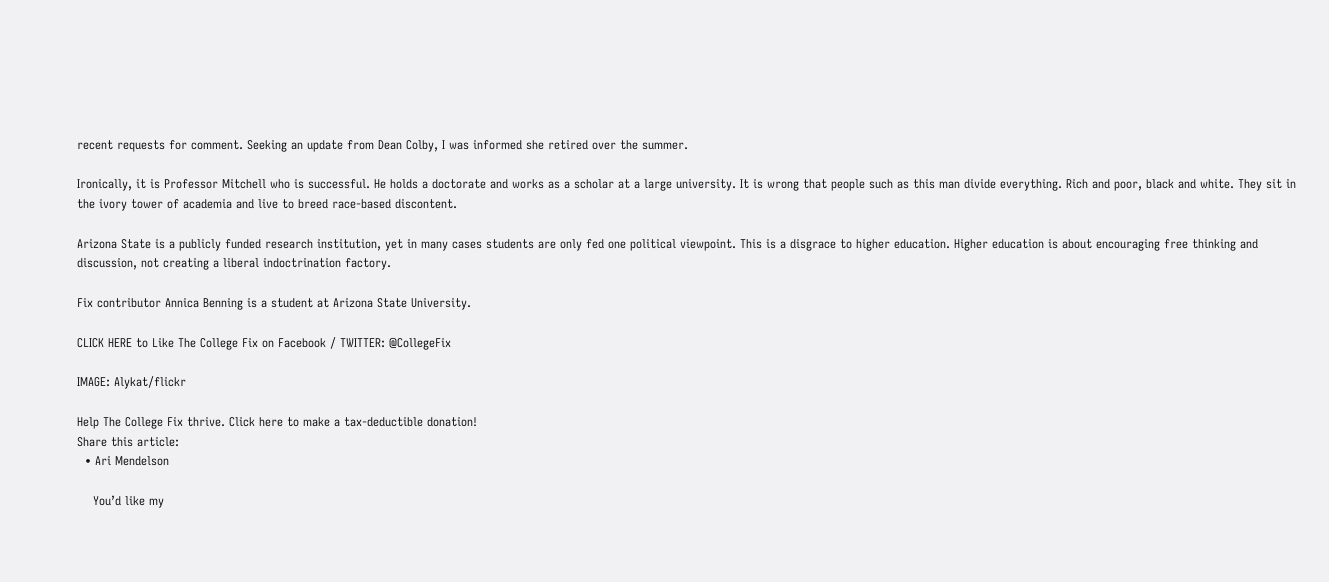recent requests for comment. Seeking an update from Dean Colby, I was informed she retired over the summer.

Ironically, it is Professor Mitchell who is successful. He holds a doctorate and works as a scholar at a large university. It is wrong that people such as this man divide everything. Rich and poor, black and white. They sit in the ivory tower of academia and live to breed race-based discontent.

Arizona State is a publicly funded research institution, yet in many cases students are only fed one political viewpoint. This is a disgrace to higher education. Higher education is about encouraging free thinking and discussion, not creating a liberal indoctrination factory.

Fix contributor Annica Benning is a student at Arizona State University.

CLICK HERE to Like The College Fix on Facebook / TWITTER: @CollegeFix

IMAGE: Alykat/flickr

Help The College Fix thrive. Click here to make a tax-deductible donation!
Share this article:
  • Ari Mendelson

    You’d like my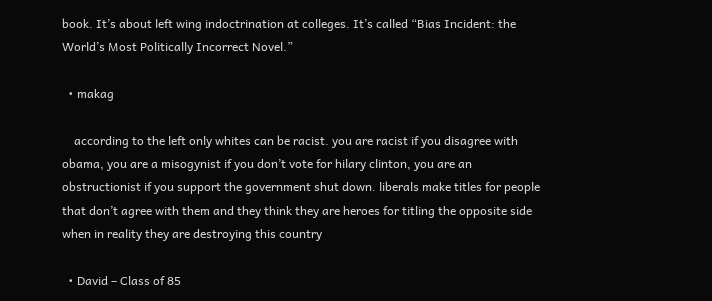book. It’s about left wing indoctrination at colleges. It’s called “Bias Incident: the World’s Most Politically Incorrect Novel.”

  • makag

    according to the left only whites can be racist. you are racist if you disagree with obama, you are a misogynist if you don’t vote for hilary clinton, you are an obstructionist if you support the government shut down. liberals make titles for people that don’t agree with them and they think they are heroes for titling the opposite side when in reality they are destroying this country

  • David – Class of 85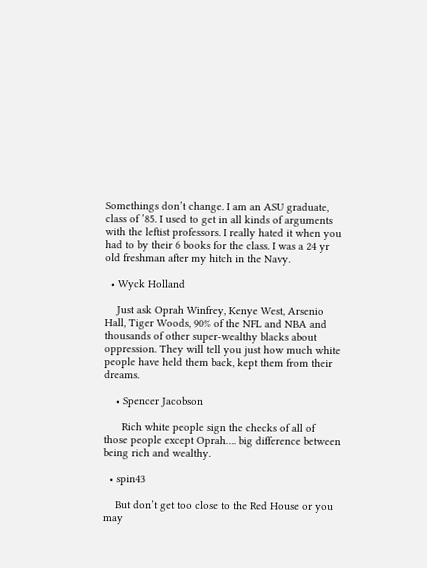Somethings don’t change. I am an ASU graduate, class of ’85. I used to get in all kinds of arguments with the leftist professors. I really hated it when you had to by their 6 books for the class. I was a 24 yr old freshman after my hitch in the Navy.

  • Wyck Holland

    Just ask Oprah Winfrey, Kenye West, Arsenio Hall, Tiger Woods, 90% of the NFL and NBA and thousands of other super-wealthy blacks about oppression. They will tell you just how much white people have held them back, kept them from their dreams.

    • Spencer Jacobson

      Rich white people sign the checks of all of those people except Oprah…. big difference between being rich and wealthy.

  • spin43

    But don’t get too close to the Red House or you may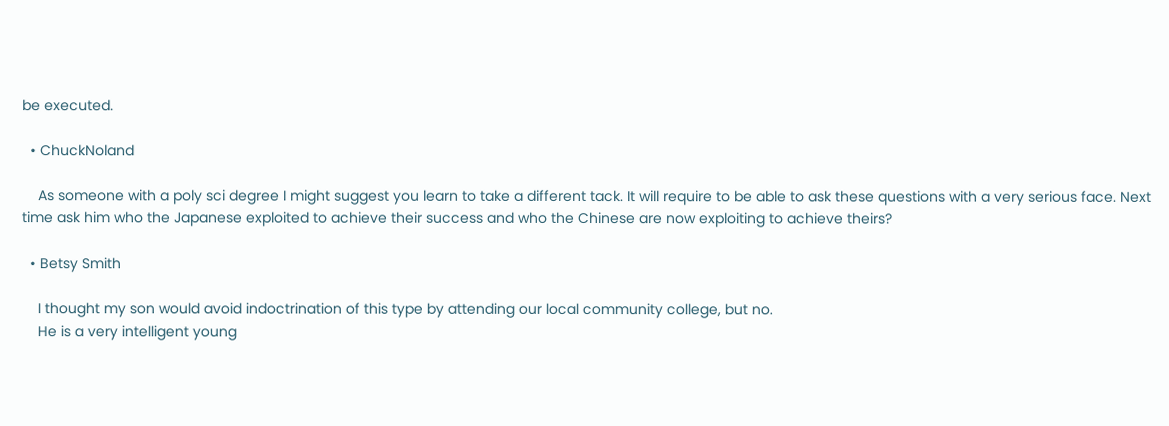be executed.

  • ChuckNoland

    As someone with a poly sci degree I might suggest you learn to take a different tack. It will require to be able to ask these questions with a very serious face. Next time ask him who the Japanese exploited to achieve their success and who the Chinese are now exploiting to achieve theirs?

  • Betsy Smith

    I thought my son would avoid indoctrination of this type by attending our local community college, but no.
    He is a very intelligent young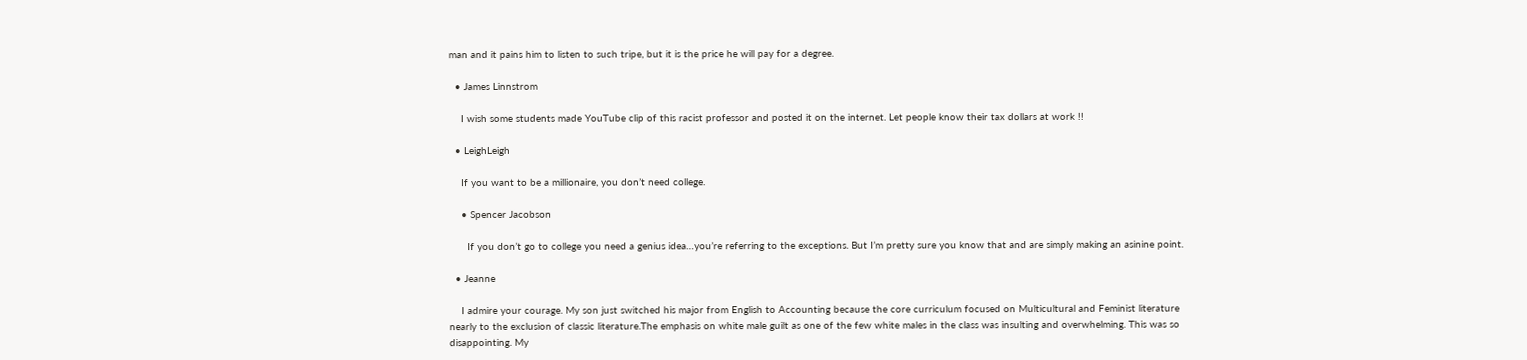man and it pains him to listen to such tripe, but it is the price he will pay for a degree.

  • James Linnstrom

    I wish some students made YouTube clip of this racist professor and posted it on the internet. Let people know their tax dollars at work !!

  • LeighLeigh

    If you want to be a millionaire, you don’t need college.

    • Spencer Jacobson

      If you don’t go to college you need a genius idea…you’re referring to the exceptions. But I’m pretty sure you know that and are simply making an asinine point.

  • Jeanne

    I admire your courage. My son just switched his major from English to Accounting because the core curriculum focused on Multicultural and Feminist literature nearly to the exclusion of classic literature.The emphasis on white male guilt as one of the few white males in the class was insulting and overwhelming. This was so disappointing. My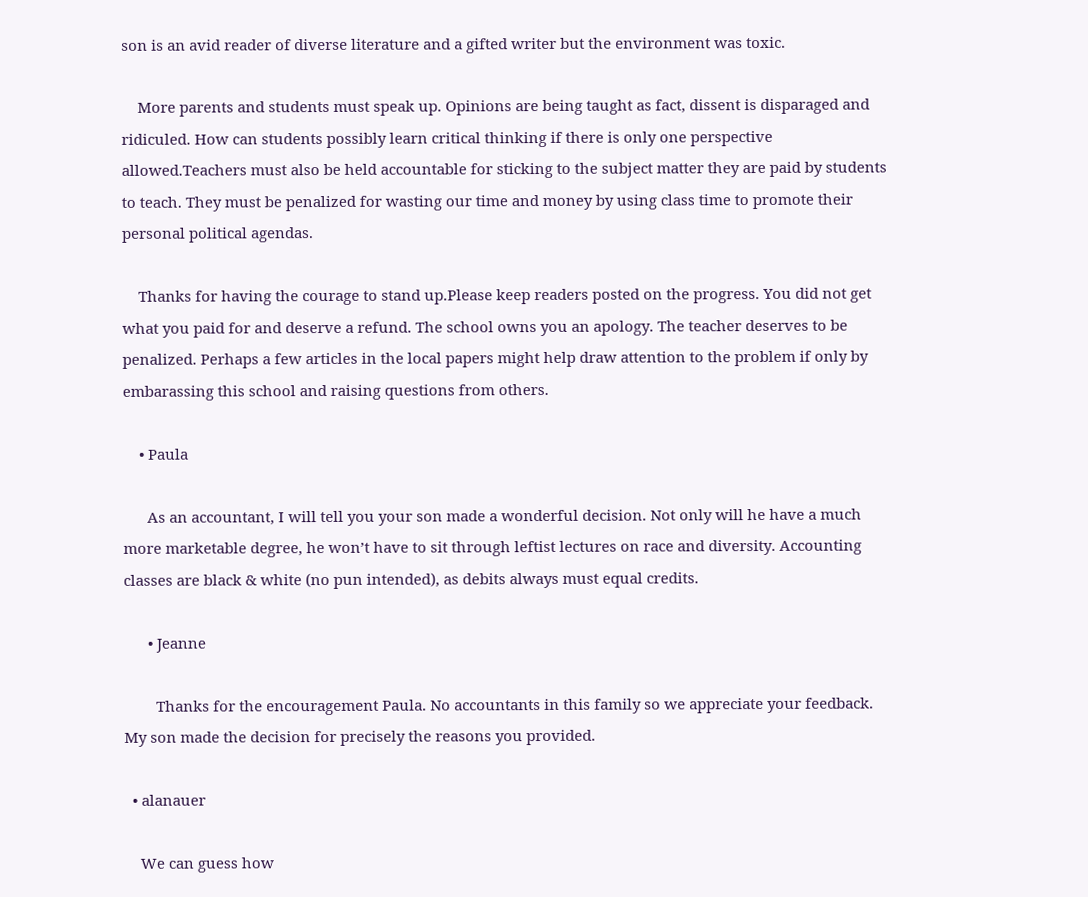son is an avid reader of diverse literature and a gifted writer but the environment was toxic.

    More parents and students must speak up. Opinions are being taught as fact, dissent is disparaged and ridiculed. How can students possibly learn critical thinking if there is only one perspective allowed.Teachers must also be held accountable for sticking to the subject matter they are paid by students to teach. They must be penalized for wasting our time and money by using class time to promote their personal political agendas.

    Thanks for having the courage to stand up.Please keep readers posted on the progress. You did not get what you paid for and deserve a refund. The school owns you an apology. The teacher deserves to be penalized. Perhaps a few articles in the local papers might help draw attention to the problem if only by embarassing this school and raising questions from others.

    • Paula

      As an accountant, I will tell you your son made a wonderful decision. Not only will he have a much more marketable degree, he won’t have to sit through leftist lectures on race and diversity. Accounting classes are black & white (no pun intended), as debits always must equal credits.

      • Jeanne

        Thanks for the encouragement Paula. No accountants in this family so we appreciate your feedback. My son made the decision for precisely the reasons you provided.

  • alanauer

    We can guess how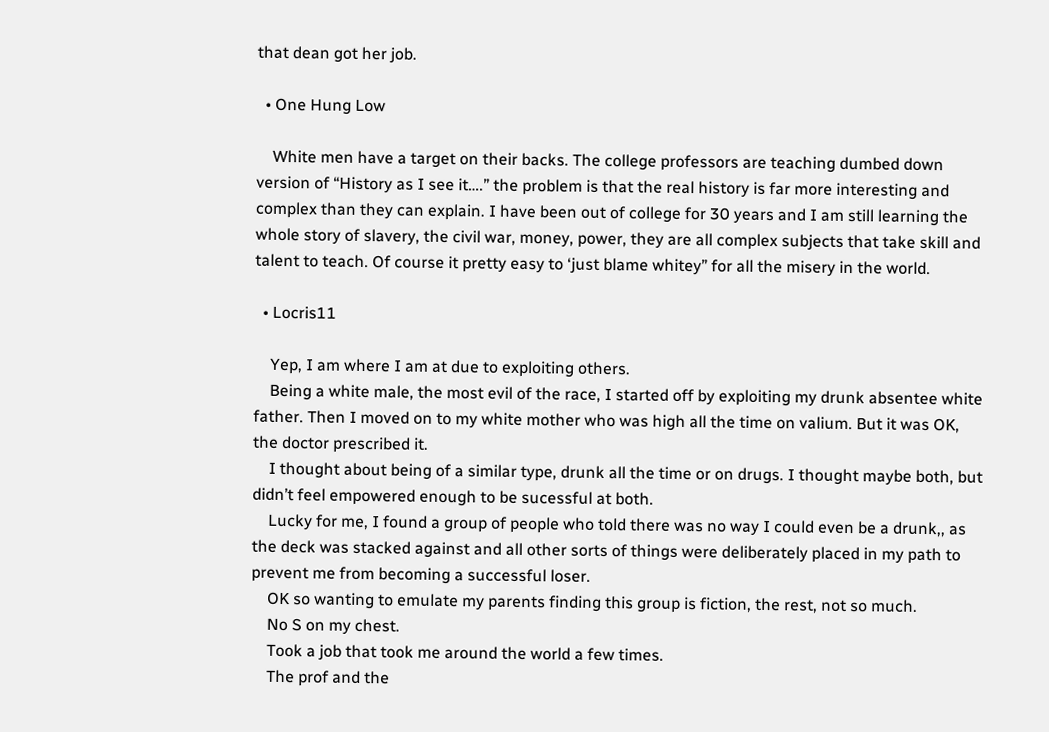that dean got her job.

  • One Hung Low

    White men have a target on their backs. The college professors are teaching dumbed down version of “History as I see it….” the problem is that the real history is far more interesting and complex than they can explain. I have been out of college for 30 years and I am still learning the whole story of slavery, the civil war, money, power, they are all complex subjects that take skill and talent to teach. Of course it pretty easy to ‘just blame whitey” for all the misery in the world.

  • Locris11

    Yep, I am where I am at due to exploiting others.
    Being a white male, the most evil of the race, I started off by exploiting my drunk absentee white father. Then I moved on to my white mother who was high all the time on valium. But it was OK, the doctor prescribed it.
    I thought about being of a similar type, drunk all the time or on drugs. I thought maybe both, but didn’t feel empowered enough to be sucessful at both.
    Lucky for me, I found a group of people who told there was no way I could even be a drunk,, as the deck was stacked against and all other sorts of things were deliberately placed in my path to prevent me from becoming a successful loser.
    OK so wanting to emulate my parents finding this group is fiction, the rest, not so much.
    No S on my chest.
    Took a job that took me around the world a few times.
    The prof and the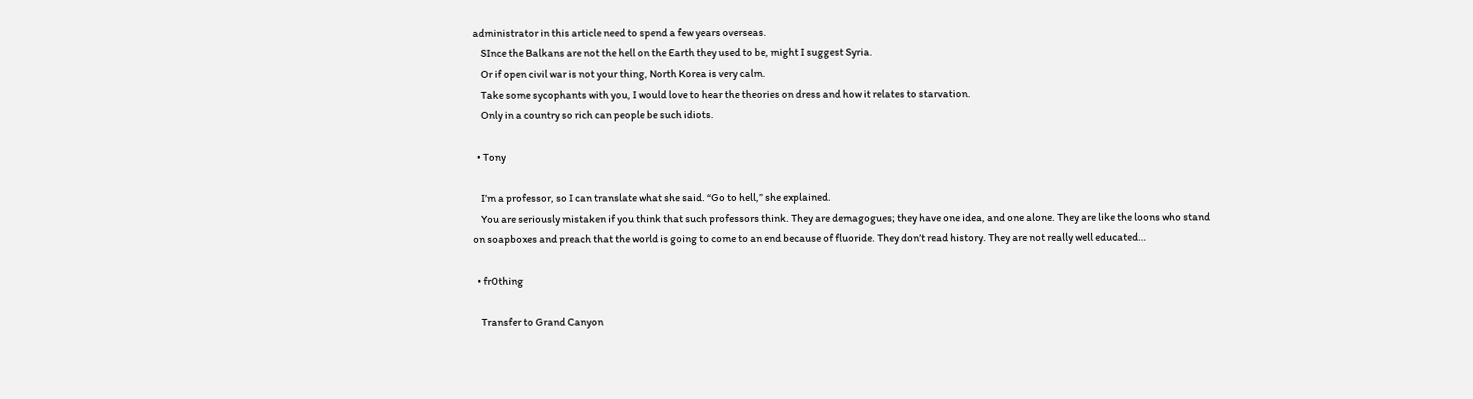administrator in this article need to spend a few years overseas.
    SInce the Balkans are not the hell on the Earth they used to be, might I suggest Syria.
    Or if open civil war is not your thing, North Korea is very calm.
    Take some sycophants with you, I would love to hear the theories on dress and how it relates to starvation.
    Only in a country so rich can people be such idiots.

  • Tony

    I’m a professor, so I can translate what she said. “Go to hell,” she explained.
    You are seriously mistaken if you think that such professors think. They are demagogues; they have one idea, and one alone. They are like the loons who stand on soapboxes and preach that the world is going to come to an end because of fluoride. They don’t read history. They are not really well educated…

  • fr0thing

    Transfer to Grand Canyon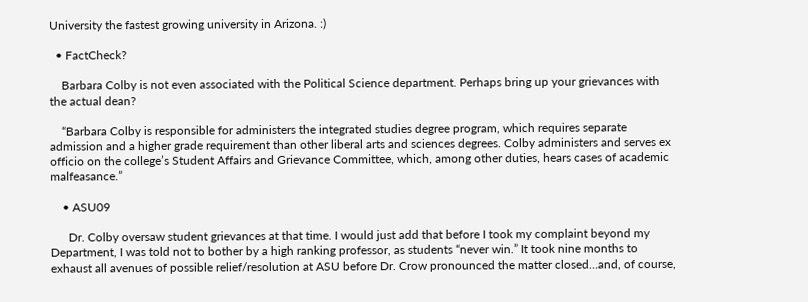University the fastest growing university in Arizona. :)

  • FactCheck?

    Barbara Colby is not even associated with the Political Science department. Perhaps bring up your grievances with the actual dean?

    “Barbara Colby is responsible for administers the integrated studies degree program, which requires separate admission and a higher grade requirement than other liberal arts and sciences degrees. Colby administers and serves ex officio on the college’s Student Affairs and Grievance Committee, which, among other duties, hears cases of academic malfeasance.”

    • ASU09

      Dr. Colby oversaw student grievances at that time. I would just add that before I took my complaint beyond my Department, I was told not to bother by a high ranking professor, as students “never win.” It took nine months to exhaust all avenues of possible relief/resolution at ASU before Dr. Crow pronounced the matter closed…and, of course,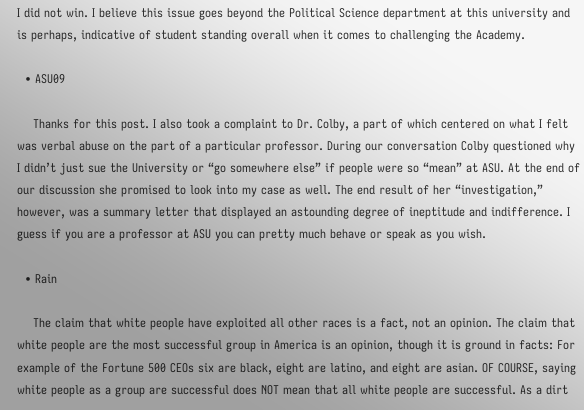I did not win. I believe this issue goes beyond the Political Science department at this university and is perhaps, indicative of student standing overall when it comes to challenging the Academy.

  • ASU09

    Thanks for this post. I also took a complaint to Dr. Colby, a part of which centered on what I felt was verbal abuse on the part of a particular professor. During our conversation Colby questioned why I didn’t just sue the University or “go somewhere else” if people were so “mean” at ASU. At the end of our discussion she promised to look into my case as well. The end result of her “investigation,” however, was a summary letter that displayed an astounding degree of ineptitude and indifference. I guess if you are a professor at ASU you can pretty much behave or speak as you wish.

  • Rain

    The claim that white people have exploited all other races is a fact, not an opinion. The claim that white people are the most successful group in America is an opinion, though it is ground in facts: For example of the Fortune 500 CEOs six are black, eight are latino, and eight are asian. OF COURSE, saying white people as a group are successful does NOT mean that all white people are successful. As a dirt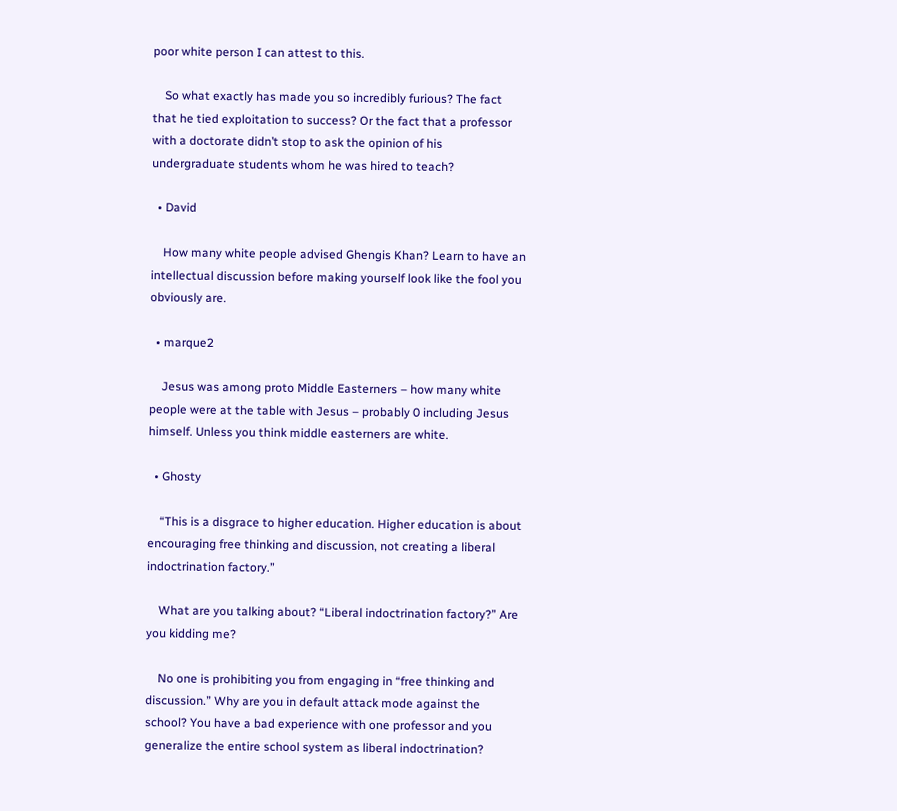poor white person I can attest to this.

    So what exactly has made you so incredibly furious? The fact that he tied exploitation to success? Or the fact that a professor with a doctorate didn’t stop to ask the opinion of his undergraduate students whom he was hired to teach?

  • David

    How many white people advised Ghengis Khan? Learn to have an intellectual discussion before making yourself look like the fool you obviously are.

  • marque2

    Jesus was among proto Middle Easterners – how many white people were at the table with Jesus – probably 0 including Jesus himself. Unless you think middle easterners are white.

  • Ghosty

    “This is a disgrace to higher education. Higher education is about encouraging free thinking and discussion, not creating a liberal indoctrination factory.”

    What are you talking about? “Liberal indoctrination factory?” Are you kidding me?

    No one is prohibiting you from engaging in “free thinking and discussion.” Why are you in default attack mode against the school? You have a bad experience with one professor and you generalize the entire school system as liberal indoctrination?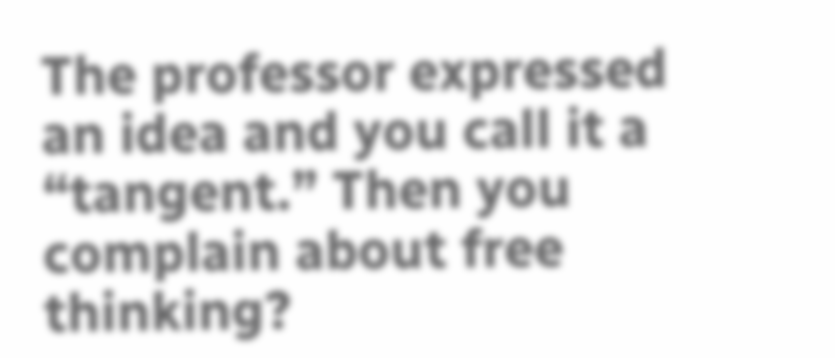The professor expressed an idea and you call it a “tangent.” Then you complain about free thinking?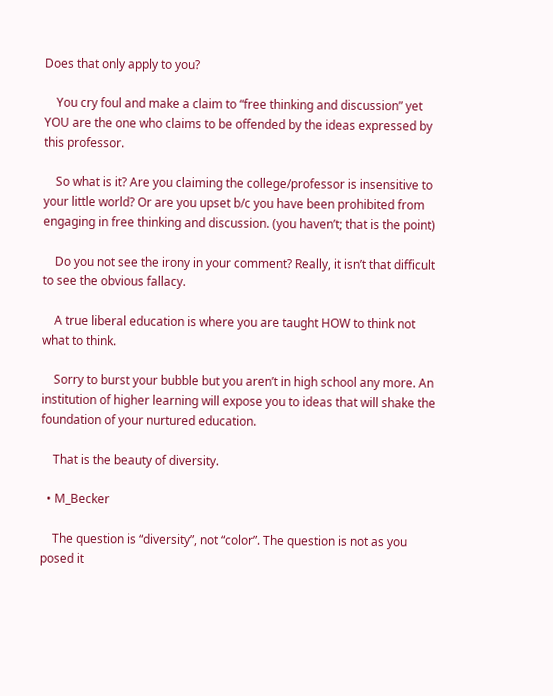Does that only apply to you?

    You cry foul and make a claim to “free thinking and discussion” yet YOU are the one who claims to be offended by the ideas expressed by this professor.

    So what is it? Are you claiming the college/professor is insensitive to your little world? Or are you upset b/c you have been prohibited from engaging in free thinking and discussion. (you haven’t; that is the point)

    Do you not see the irony in your comment? Really, it isn’t that difficult to see the obvious fallacy.

    A true liberal education is where you are taught HOW to think not what to think.

    Sorry to burst your bubble but you aren’t in high school any more. An institution of higher learning will expose you to ideas that will shake the foundation of your nurtured education.

    That is the beauty of diversity.

  • M_Becker

    The question is “diversity”, not “color”. The question is not as you posed it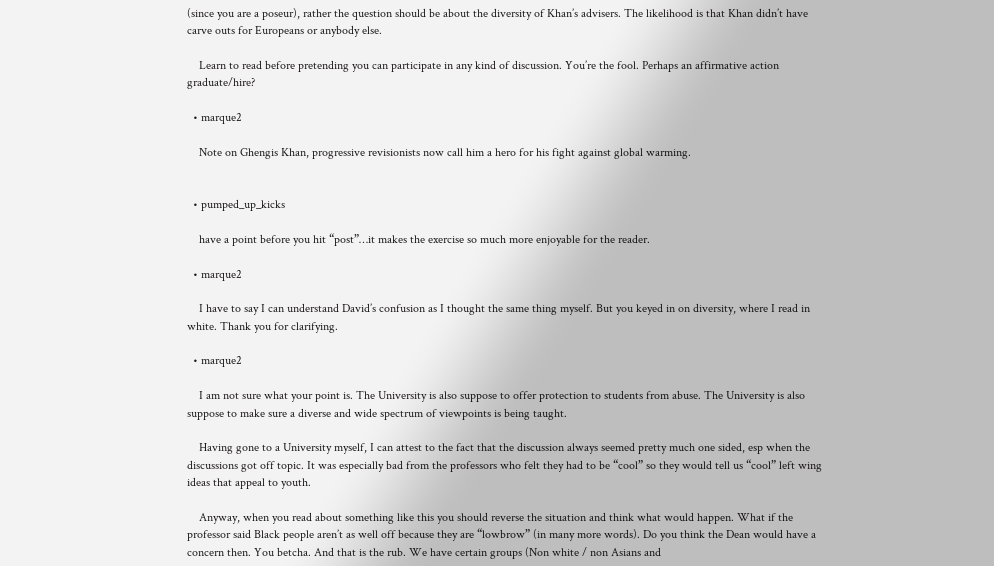(since you are a poseur), rather the question should be about the diversity of Khan’s advisers. The likelihood is that Khan didn’t have carve outs for Europeans or anybody else.

    Learn to read before pretending you can participate in any kind of discussion. You’re the fool. Perhaps an affirmative action graduate/hire?

  • marque2

    Note on Ghengis Khan, progressive revisionists now call him a hero for his fight against global warming.


  • pumped_up_kicks

    have a point before you hit “post”…it makes the exercise so much more enjoyable for the reader.

  • marque2

    I have to say I can understand David’s confusion as I thought the same thing myself. But you keyed in on diversity, where I read in white. Thank you for clarifying.

  • marque2

    I am not sure what your point is. The University is also suppose to offer protection to students from abuse. The University is also suppose to make sure a diverse and wide spectrum of viewpoints is being taught.

    Having gone to a University myself, I can attest to the fact that the discussion always seemed pretty much one sided, esp when the discussions got off topic. It was especially bad from the professors who felt they had to be “cool” so they would tell us “cool” left wing ideas that appeal to youth.

    Anyway, when you read about something like this you should reverse the situation and think what would happen. What if the professor said Black people aren’t as well off because they are “lowbrow” (in many more words). Do you think the Dean would have a concern then. You betcha. And that is the rub. We have certain groups (Non white / non Asians and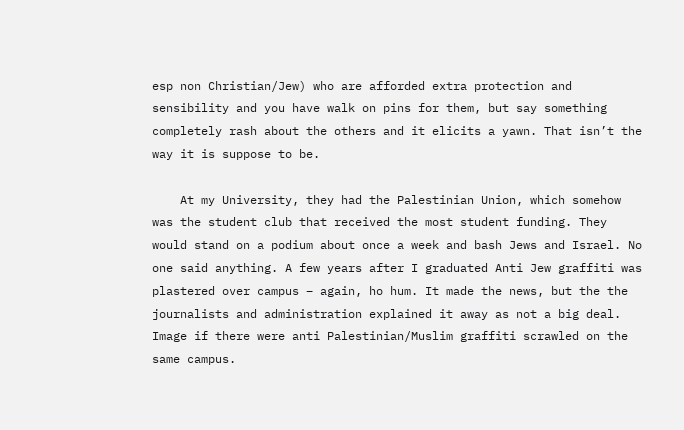esp non Christian/Jew) who are afforded extra protection and sensibility and you have walk on pins for them, but say something completely rash about the others and it elicits a yawn. That isn’t the way it is suppose to be.

    At my University, they had the Palestinian Union, which somehow was the student club that received the most student funding. They would stand on a podium about once a week and bash Jews and Israel. No one said anything. A few years after I graduated Anti Jew graffiti was plastered over campus – again, ho hum. It made the news, but the the journalists and administration explained it away as not a big deal. Image if there were anti Palestinian/Muslim graffiti scrawled on the same campus.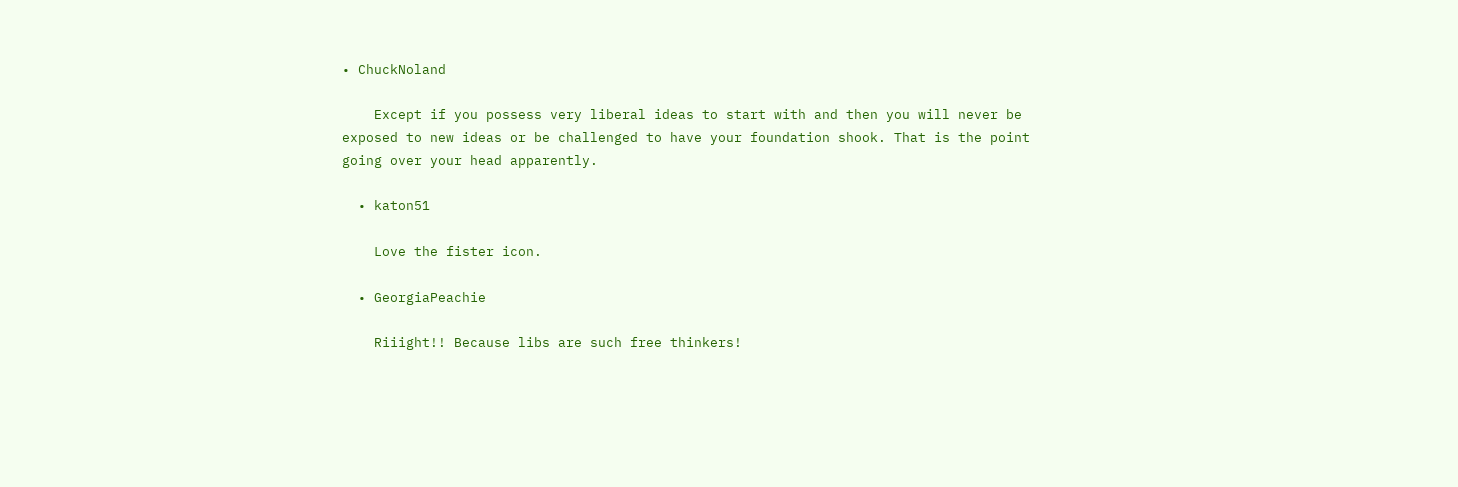• ChuckNoland

    Except if you possess very liberal ideas to start with and then you will never be exposed to new ideas or be challenged to have your foundation shook. That is the point going over your head apparently.

  • katon51

    Love the fister icon.

  • GeorgiaPeachie

    Riiight!! Because libs are such free thinkers!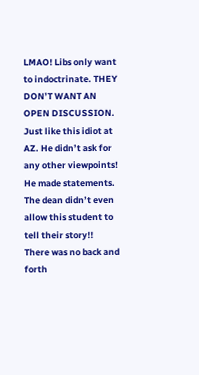LMAO! Libs only want to indoctrinate. THEY DON’T WANT AN OPEN DISCUSSION. Just like this idiot at AZ. He didn’t ask for any other viewpoints! He made statements. The dean didn’t even allow this student to tell their story!! There was no back and forth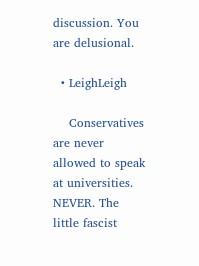discussion. You are delusional.

  • LeighLeigh

    Conservatives are never allowed to speak at universities. NEVER. The little fascist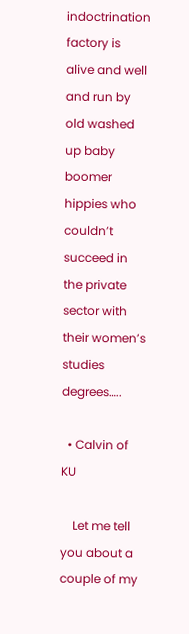indoctrination factory is alive and well and run by old washed up baby boomer hippies who couldn’t succeed in the private sector with their women’s studies degrees…..

  • Calvin of KU

    Let me tell you about a couple of my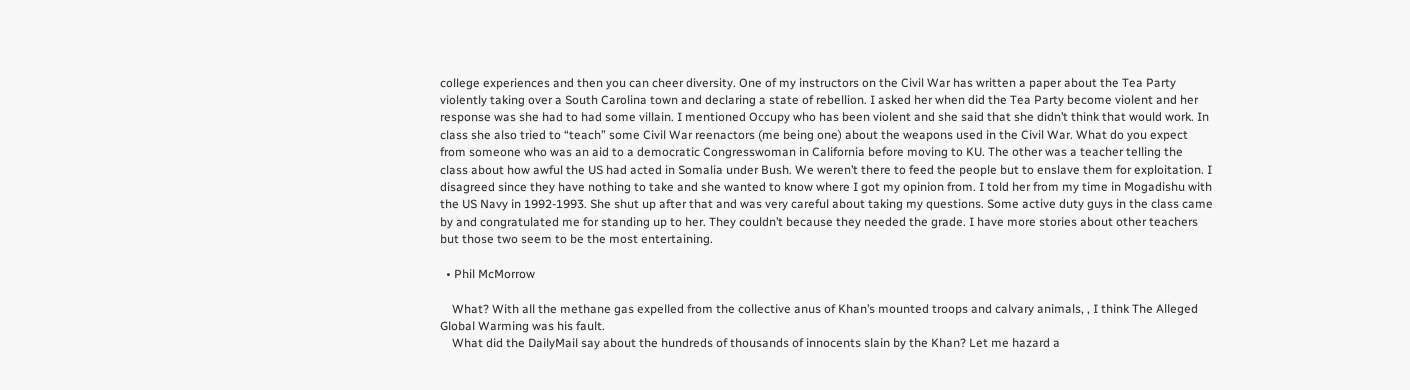college experiences and then you can cheer diversity. One of my instructors on the Civil War has written a paper about the Tea Party violently taking over a South Carolina town and declaring a state of rebellion. I asked her when did the Tea Party become violent and her response was she had to had some villain. I mentioned Occupy who has been violent and she said that she didn’t think that would work. In class she also tried to “teach” some Civil War reenactors (me being one) about the weapons used in the Civil War. What do you expect from someone who was an aid to a democratic Congresswoman in California before moving to KU. The other was a teacher telling the class about how awful the US had acted in Somalia under Bush. We weren’t there to feed the people but to enslave them for exploitation. I disagreed since they have nothing to take and she wanted to know where I got my opinion from. I told her from my time in Mogadishu with the US Navy in 1992-1993. She shut up after that and was very careful about taking my questions. Some active duty guys in the class came by and congratulated me for standing up to her. They couldn’t because they needed the grade. I have more stories about other teachers but those two seem to be the most entertaining.

  • Phil McMorrow

    What? With all the methane gas expelled from the collective anus of Khan’s mounted troops and calvary animals, , I think The Alleged Global Warming was his fault.
    What did the DailyMail say about the hundreds of thousands of innocents slain by the Khan? Let me hazard a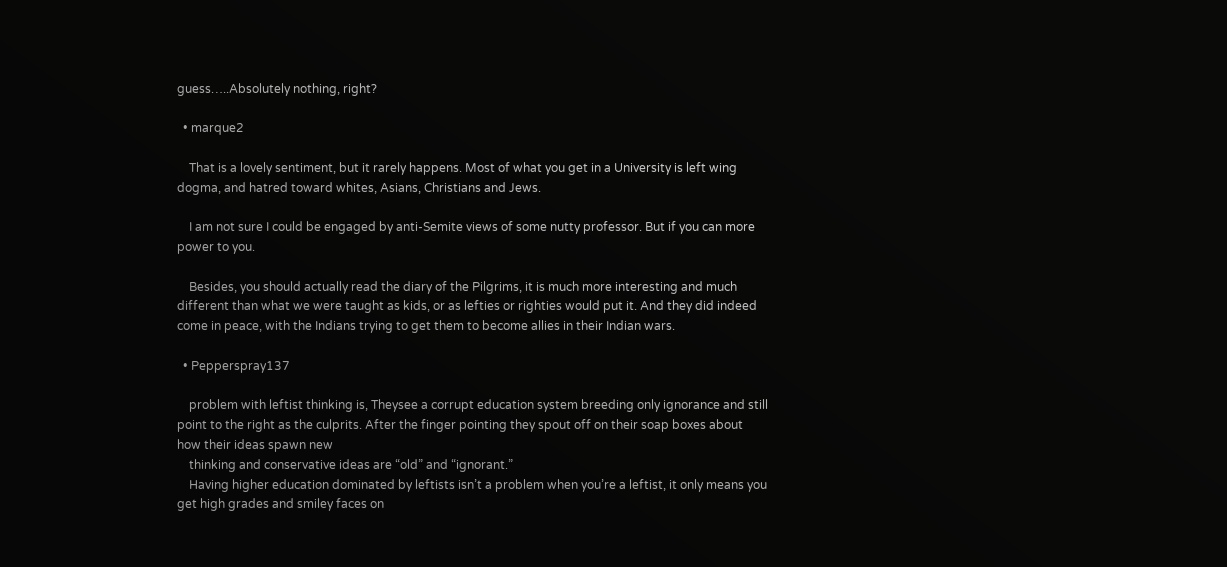guess…..Absolutely nothing, right?

  • marque2

    That is a lovely sentiment, but it rarely happens. Most of what you get in a University is left wing dogma, and hatred toward whites, Asians, Christians and Jews.

    I am not sure I could be engaged by anti-Semite views of some nutty professor. But if you can more power to you.

    Besides, you should actually read the diary of the Pilgrims, it is much more interesting and much different than what we were taught as kids, or as lefties or righties would put it. And they did indeed come in peace, with the Indians trying to get them to become allies in their Indian wars.

  • Pepperspray137

    problem with leftist thinking is, Theysee a corrupt education system breeding only ignorance and still point to the right as the culprits. After the finger pointing they spout off on their soap boxes about how their ideas spawn new
    thinking and conservative ideas are “old” and “ignorant.”
    Having higher education dominated by leftists isn’t a problem when you’re a leftist, it only means you get high grades and smiley faces on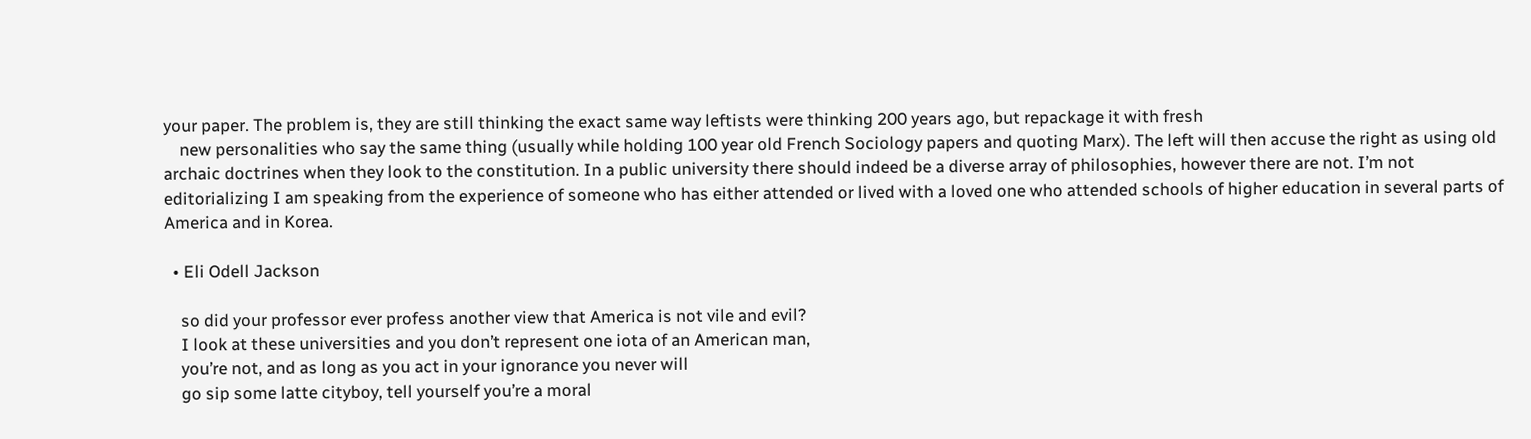your paper. The problem is, they are still thinking the exact same way leftists were thinking 200 years ago, but repackage it with fresh
    new personalities who say the same thing (usually while holding 100 year old French Sociology papers and quoting Marx). The left will then accuse the right as using old archaic doctrines when they look to the constitution. In a public university there should indeed be a diverse array of philosophies, however there are not. I’m not editorializing I am speaking from the experience of someone who has either attended or lived with a loved one who attended schools of higher education in several parts of America and in Korea.

  • Eli Odell Jackson

    so did your professor ever profess another view that America is not vile and evil?
    I look at these universities and you don’t represent one iota of an American man,
    you’re not, and as long as you act in your ignorance you never will
    go sip some latte cityboy, tell yourself you’re a moral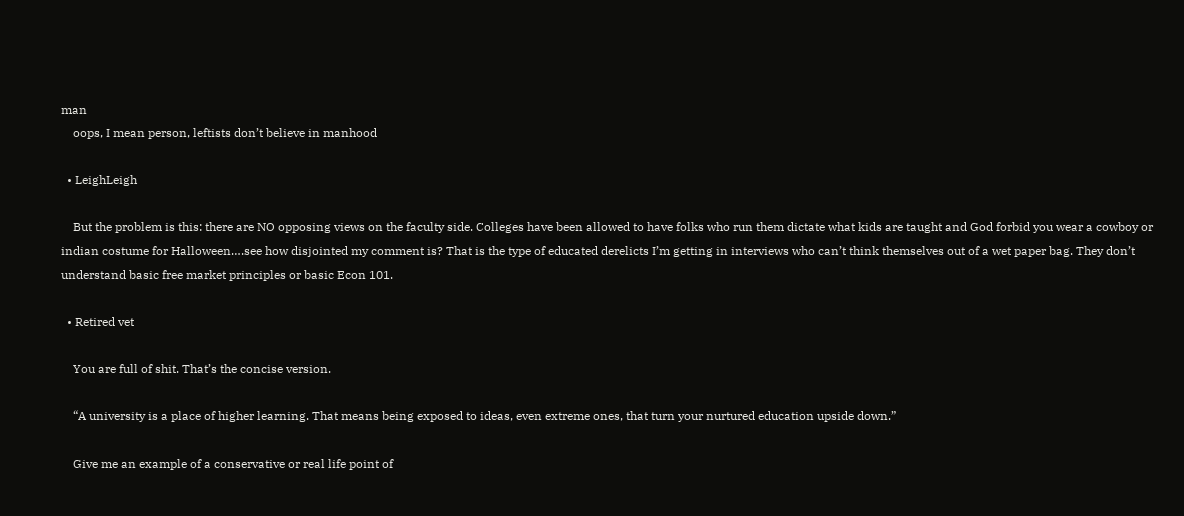man
    oops, I mean person, leftists don’t believe in manhood

  • LeighLeigh

    But the problem is this: there are NO opposing views on the faculty side. Colleges have been allowed to have folks who run them dictate what kids are taught and God forbid you wear a cowboy or indian costume for Halloween….see how disjointed my comment is? That is the type of educated derelicts I’m getting in interviews who can’t think themselves out of a wet paper bag. They don’t understand basic free market principles or basic Econ 101.

  • Retired vet

    You are full of shit. That’s the concise version.

    “A university is a place of higher learning. That means being exposed to ideas, even extreme ones, that turn your nurtured education upside down.”

    Give me an example of a conservative or real life point of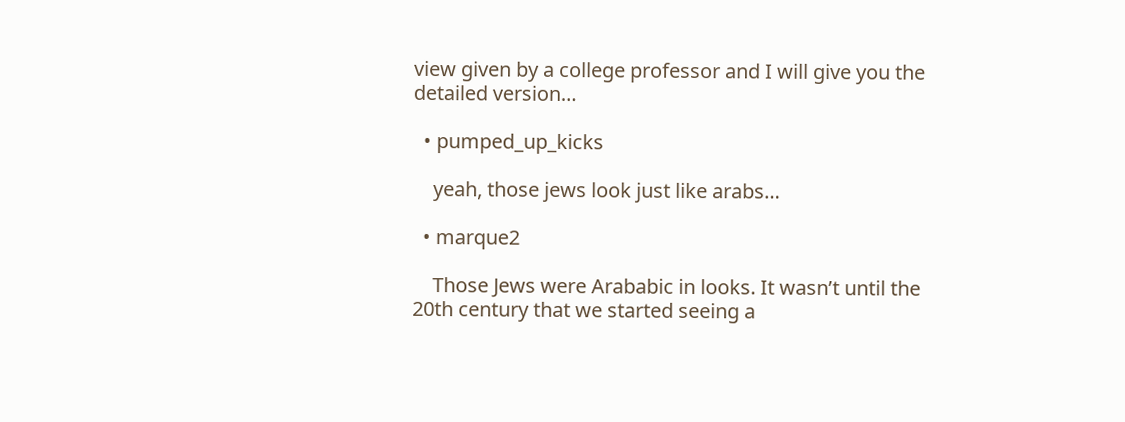view given by a college professor and I will give you the detailed version…

  • pumped_up_kicks

    yeah, those jews look just like arabs…

  • marque2

    Those Jews were Arababic in looks. It wasn’t until the 20th century that we started seeing a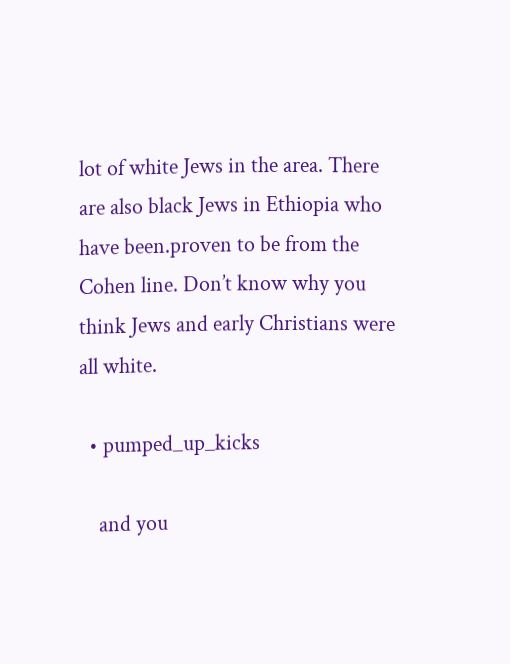lot of white Jews in the area. There are also black Jews in Ethiopia who have been.proven to be from the Cohen line. Don’t know why you think Jews and early Christians were all white.

  • pumped_up_kicks

    and you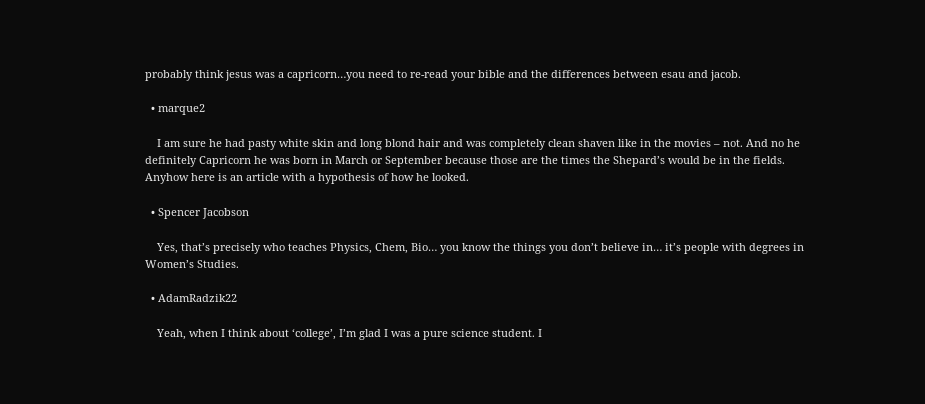probably think jesus was a capricorn…you need to re-read your bible and the differences between esau and jacob.

  • marque2

    I am sure he had pasty white skin and long blond hair and was completely clean shaven like in the movies – not. And no he definitely Capricorn he was born in March or September because those are the times the Shepard’s would be in the fields. Anyhow here is an article with a hypothesis of how he looked.

  • Spencer Jacobson

    Yes, that’s precisely who teaches Physics, Chem, Bio… you know the things you don’t believe in… it’s people with degrees in Women’s Studies.

  • AdamRadzik22

    Yeah, when I think about ‘college’, I’m glad I was a pure science student. I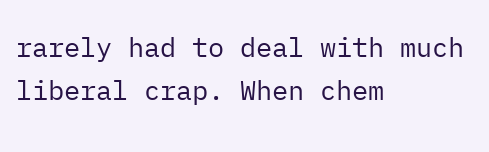rarely had to deal with much liberal crap. When chem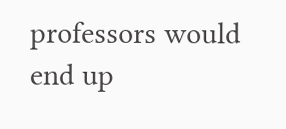professors would end up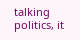talking politics, it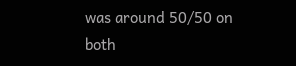was around 50/50 on both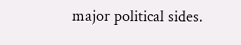major political sides.